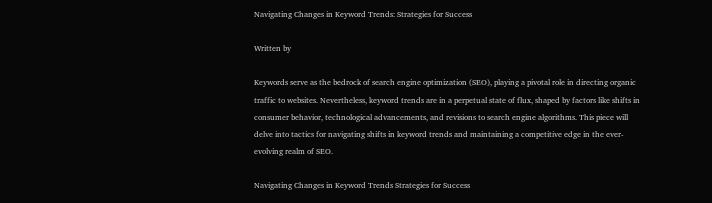Navigating Changes in Keyword Trends: Strategies for Success

Written by

Keywords serve as the bedrock of search engine optimization (SEO), playing a pivotal role in directing organic traffic to websites. Nevertheless, keyword trends are in a perpetual state of flux, shaped by factors like shifts in consumer behavior, technological advancements, and revisions to search engine algorithms. This piece will delve into tactics for navigating shifts in keyword trends and maintaining a competitive edge in the ever-evolving realm of SEO.

Navigating Changes in Keyword Trends Strategies for Success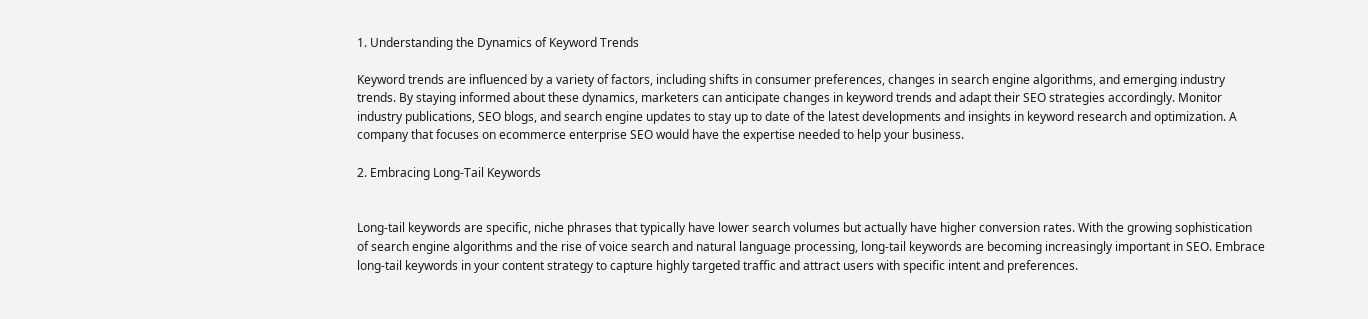1. Understanding the Dynamics of Keyword Trends

Keyword trends are influenced by a variety of factors, including shifts in consumer preferences, changes in search engine algorithms, and emerging industry trends. By staying informed about these dynamics, marketers can anticipate changes in keyword trends and adapt their SEO strategies accordingly. Monitor industry publications, SEO blogs, and search engine updates to stay up to date of the latest developments and insights in keyword research and optimization. A company that focuses on ecommerce enterprise SEO would have the expertise needed to help your business.

2. Embracing Long-Tail Keywords


Long-tail keywords are specific, niche phrases that typically have lower search volumes but actually have higher conversion rates. With the growing sophistication of search engine algorithms and the rise of voice search and natural language processing, long-tail keywords are becoming increasingly important in SEO. Embrace long-tail keywords in your content strategy to capture highly targeted traffic and attract users with specific intent and preferences.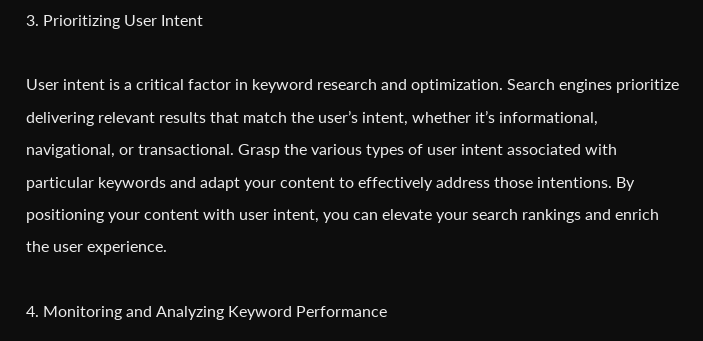3. Prioritizing User Intent

User intent is a critical factor in keyword research and optimization. Search engines prioritize delivering relevant results that match the user’s intent, whether it’s informational, navigational, or transactional. Grasp the various types of user intent associated with particular keywords and adapt your content to effectively address those intentions. By positioning your content with user intent, you can elevate your search rankings and enrich the user experience.

4. Monitoring and Analyzing Keyword Performance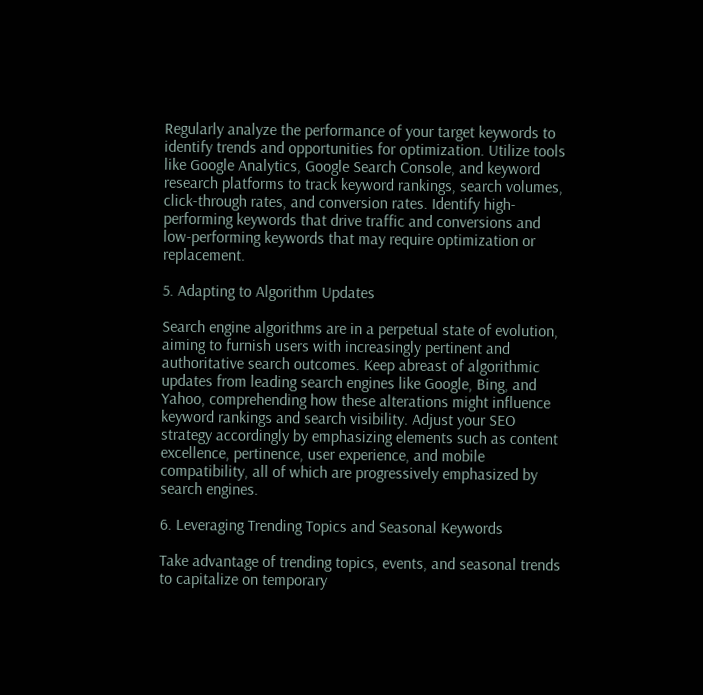Regularly analyze the performance of your target keywords to identify trends and opportunities for optimization. Utilize tools like Google Analytics, Google Search Console, and keyword research platforms to track keyword rankings, search volumes, click-through rates, and conversion rates. Identify high-performing keywords that drive traffic and conversions and low-performing keywords that may require optimization or replacement.

5. Adapting to Algorithm Updates

Search engine algorithms are in a perpetual state of evolution, aiming to furnish users with increasingly pertinent and authoritative search outcomes. Keep abreast of algorithmic updates from leading search engines like Google, Bing, and Yahoo, comprehending how these alterations might influence keyword rankings and search visibility. Adjust your SEO strategy accordingly by emphasizing elements such as content excellence, pertinence, user experience, and mobile compatibility, all of which are progressively emphasized by search engines.

6. Leveraging Trending Topics and Seasonal Keywords

Take advantage of trending topics, events, and seasonal trends to capitalize on temporary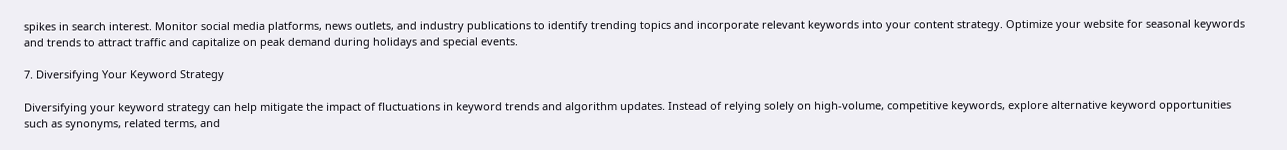spikes in search interest. Monitor social media platforms, news outlets, and industry publications to identify trending topics and incorporate relevant keywords into your content strategy. Optimize your website for seasonal keywords and trends to attract traffic and capitalize on peak demand during holidays and special events.

7. Diversifying Your Keyword Strategy

Diversifying your keyword strategy can help mitigate the impact of fluctuations in keyword trends and algorithm updates. Instead of relying solely on high-volume, competitive keywords, explore alternative keyword opportunities such as synonyms, related terms, and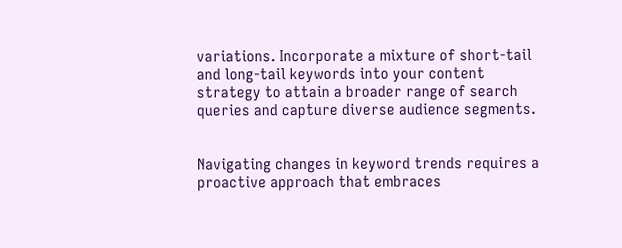variations. Incorporate a mixture of short-tail and long-tail keywords into your content strategy to attain a broader range of search queries and capture diverse audience segments.


Navigating changes in keyword trends requires a proactive approach that embraces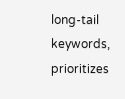long-tail keywords, prioritizes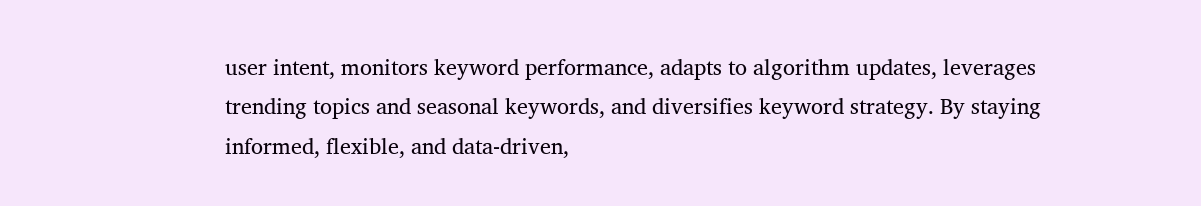user intent, monitors keyword performance, adapts to algorithm updates, leverages trending topics and seasonal keywords, and diversifies keyword strategy. By staying informed, flexible, and data-driven,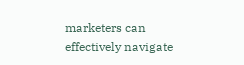marketers can effectively navigate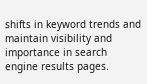shifts in keyword trends and maintain visibility and importance in search engine results pages.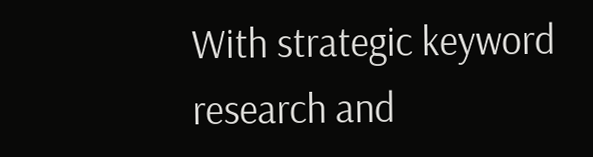With strategic keyword research and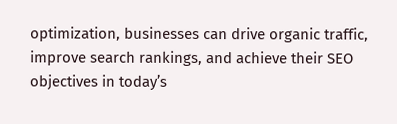optimization, businesses can drive organic traffic, improve search rankings, and achieve their SEO objectives in today’s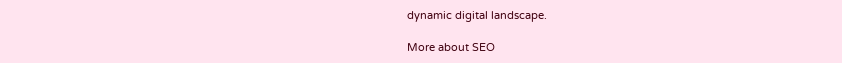dynamic digital landscape.

More about SEO